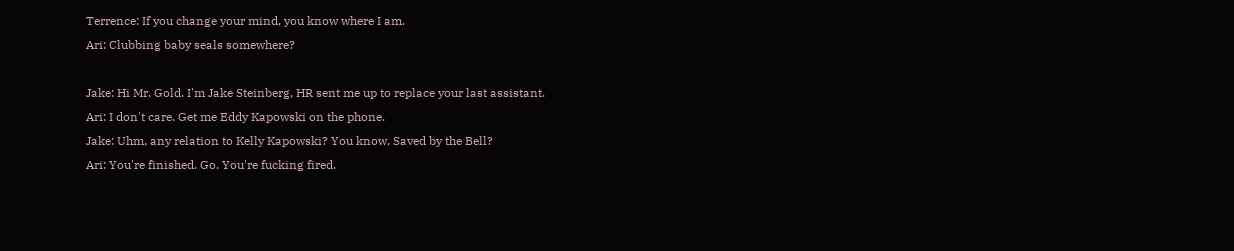Terrence: If you change your mind, you know where I am.
Ari: Clubbing baby seals somewhere?

Jake: Hi Mr. Gold. I'm Jake Steinberg, HR sent me up to replace your last assistant.
Ari: I don't care. Get me Eddy Kapowski on the phone.
Jake: Uhm, any relation to Kelly Kapowski? You know, Saved by the Bell?
Ari: You're finished. Go. You're fucking fired.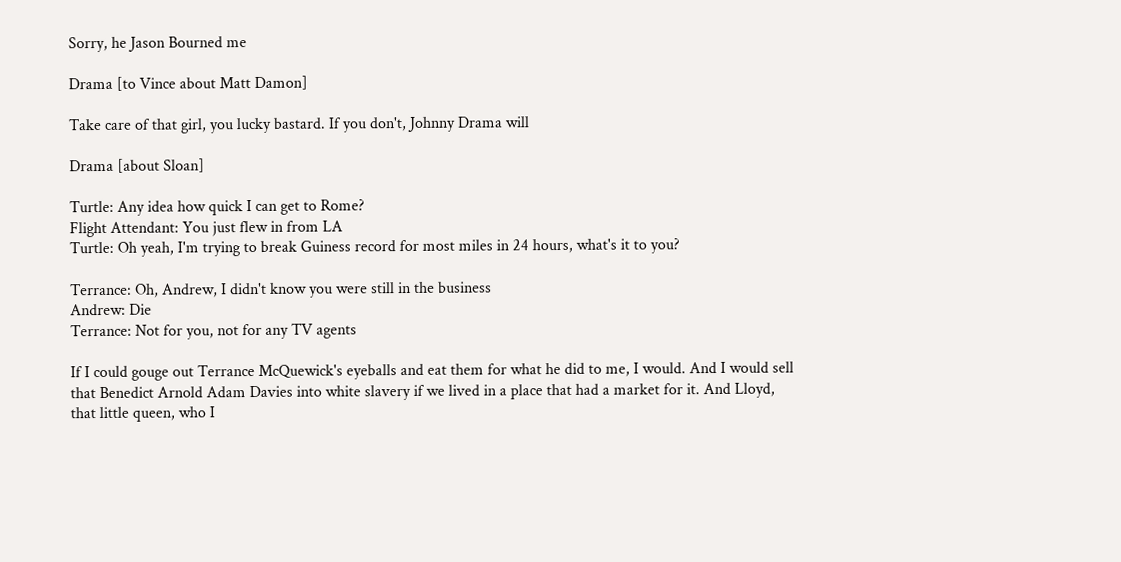Sorry, he Jason Bourned me

Drama [to Vince about Matt Damon]

Take care of that girl, you lucky bastard. If you don't, Johnny Drama will

Drama [about Sloan]

Turtle: Any idea how quick I can get to Rome?
Flight Attendant: You just flew in from LA
Turtle: Oh yeah, I'm trying to break Guiness record for most miles in 24 hours, what's it to you?

Terrance: Oh, Andrew, I didn't know you were still in the business
Andrew: Die
Terrance: Not for you, not for any TV agents

If I could gouge out Terrance McQuewick's eyeballs and eat them for what he did to me, I would. And I would sell that Benedict Arnold Adam Davies into white slavery if we lived in a place that had a market for it. And Lloyd, that little queen, who I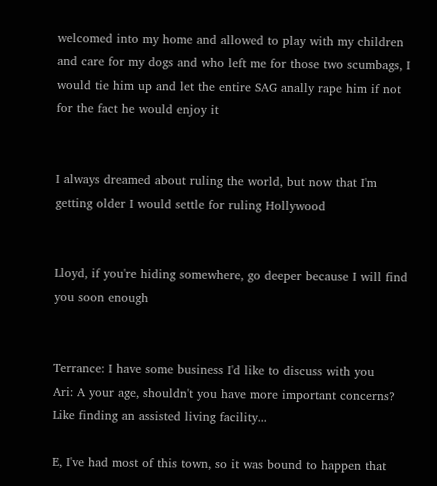welcomed into my home and allowed to play with my children and care for my dogs and who left me for those two scumbags, I would tie him up and let the entire SAG anally rape him if not for the fact he would enjoy it


I always dreamed about ruling the world, but now that I'm getting older I would settle for ruling Hollywood


Lloyd, if you're hiding somewhere, go deeper because I will find you soon enough


Terrance: I have some business I'd like to discuss with you
Ari: A your age, shouldn't you have more important concerns? Like finding an assisted living facility...

E, I've had most of this town, so it was bound to happen that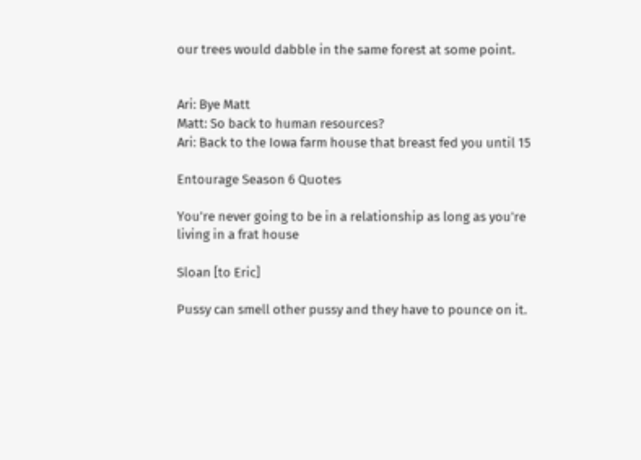our trees would dabble in the same forest at some point.


Ari: Bye Matt
Matt: So back to human resources?
Ari: Back to the Iowa farm house that breast fed you until 15

Entourage Season 6 Quotes

You're never going to be in a relationship as long as you're living in a frat house

Sloan [to Eric]

Pussy can smell other pussy and they have to pounce on it.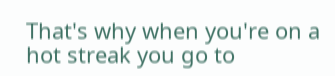That's why when you're on a hot streak you go to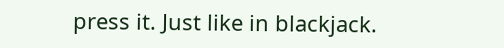press it. Just like in blackjack.